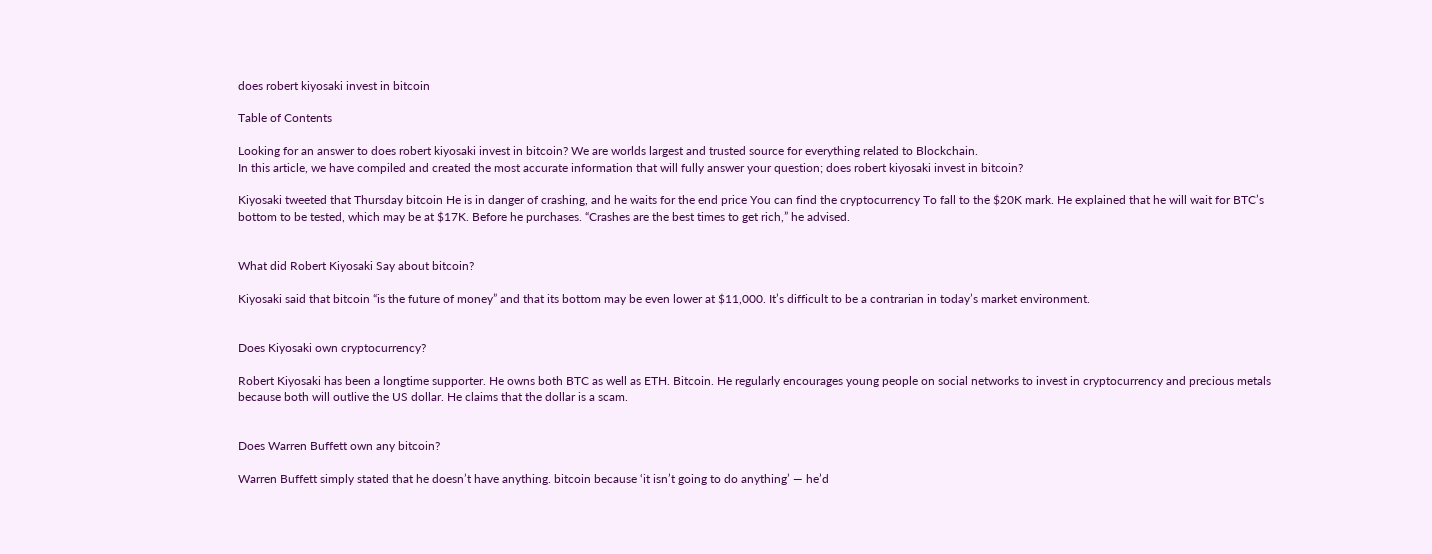does robert kiyosaki invest in bitcoin

Table of Contents

Looking for an answer to does robert kiyosaki invest in bitcoin? We are worlds largest and trusted source for everything related to Blockchain.
In this article, we have compiled and created the most accurate information that will fully answer your question; does robert kiyosaki invest in bitcoin?

Kiyosaki tweeted that Thursday bitcoin He is in danger of crashing, and he waits for the end price You can find the cryptocurrency To fall to the $20K mark. He explained that he will wait for BTC’s bottom to be tested, which may be at $17K. Before he purchases. “Crashes are the best times to get rich,” he advised.


What did Robert Kiyosaki Say about bitcoin?

Kiyosaki said that bitcoin “is the future of money” and that its bottom may be even lower at $11,000. It’s difficult to be a contrarian in today’s market environment.


Does Kiyosaki own cryptocurrency?

Robert Kiyosaki has been a longtime supporter. He owns both BTC as well as ETH. Bitcoin. He regularly encourages young people on social networks to invest in cryptocurrency and precious metals because both will outlive the US dollar. He claims that the dollar is a scam.


Does Warren Buffett own any bitcoin?

Warren Buffett simply stated that he doesn’t have anything. bitcoin because ‘it isn’t going to do anything’ — he’d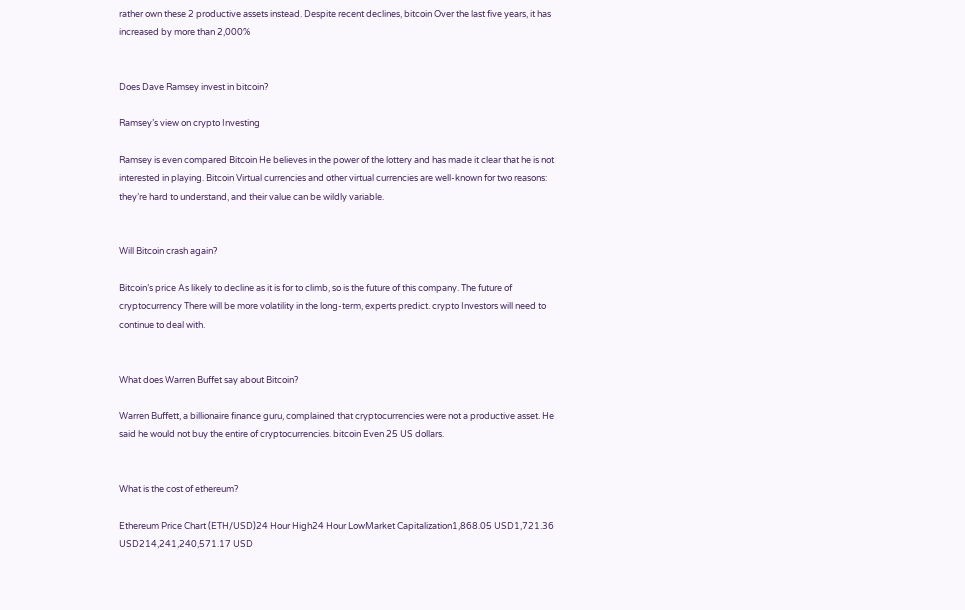rather own these 2 productive assets instead. Despite recent declines, bitcoin Over the last five years, it has increased by more than 2,000%


Does Dave Ramsey invest in bitcoin?

Ramsey’s view on crypto Investing

Ramsey is even compared Bitcoin He believes in the power of the lottery and has made it clear that he is not interested in playing. Bitcoin Virtual currencies and other virtual currencies are well-known for two reasons: they’re hard to understand, and their value can be wildly variable.


Will Bitcoin crash again?

Bitcoin’s price As likely to decline as it is for to climb, so is the future of this company. The future of cryptocurrency There will be more volatility in the long-term, experts predict. crypto Investors will need to continue to deal with.


What does Warren Buffet say about Bitcoin?

Warren Buffett, a billionaire finance guru, complained that cryptocurrencies were not a productive asset. He said he would not buy the entire of cryptocurrencies. bitcoin Even 25 US dollars.


What is the cost of ethereum?

Ethereum Price Chart (ETH/USD)24 Hour High24 Hour LowMarket Capitalization1,868.05 USD1,721.36 USD214,241,240,571.17 USD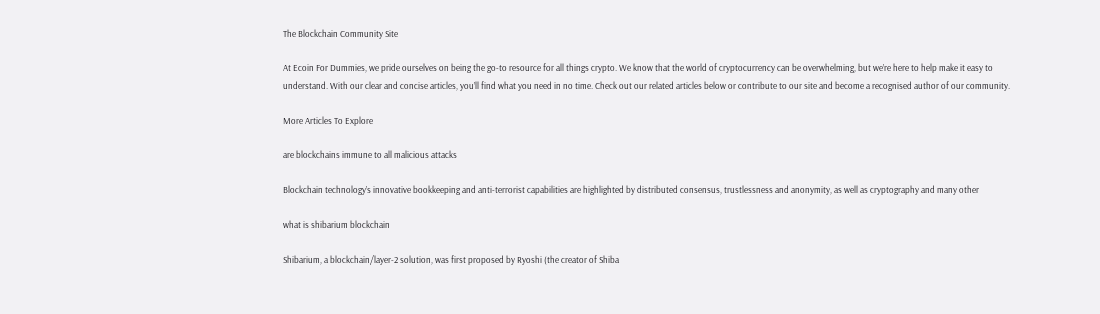The Blockchain Community Site

At Ecoin For Dummies, we pride ourselves on being the go-to resource for all things crypto. We know that the world of cryptocurrency can be overwhelming, but we’re here to help make it easy to understand. With our clear and concise articles, you’ll find what you need in no time. Check out our related articles below or contribute to our site and become a recognised author of our community.

More Articles To Explore

are blockchains immune to all malicious attacks

Blockchain technology’s innovative bookkeeping and anti-terrorist capabilities are highlighted by distributed consensus, trustlessness and anonymity, as well as cryptography and many other

what is shibarium blockchain

Shibarium, a blockchain/layer-2 solution, was first proposed by Ryoshi (the creator of Shiba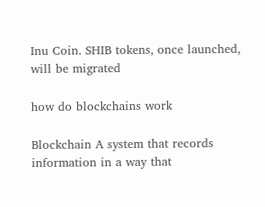Inu Coin. SHIB tokens, once launched, will be migrated

how do blockchains work

Blockchain A system that records information in a way that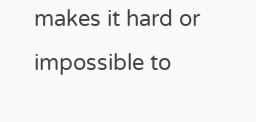makes it hard or impossible to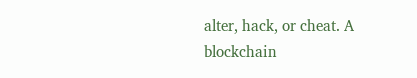alter, hack, or cheat. A blockchain